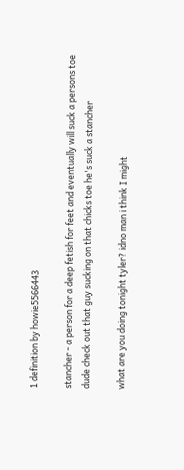1 definition by howie5566443

stancher - a person for a deep fetish for feet and eventually will suck a persons toe
dude check out that guy sucking on that chicks toe he's suck a stancher

what are you doing tonight tyler? idno man i think I might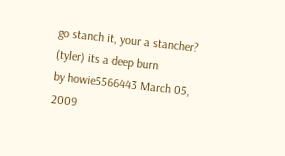go stanch it, your a stancher? (tyler) its a deep burn
by howie5566443 March 05, 2009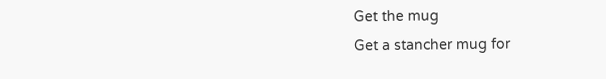Get the mug
Get a stancher mug for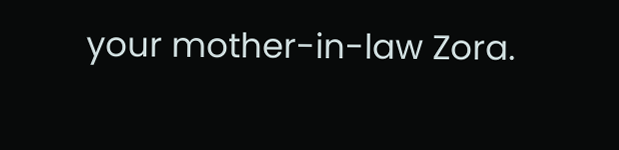your mother-in-law Zora.